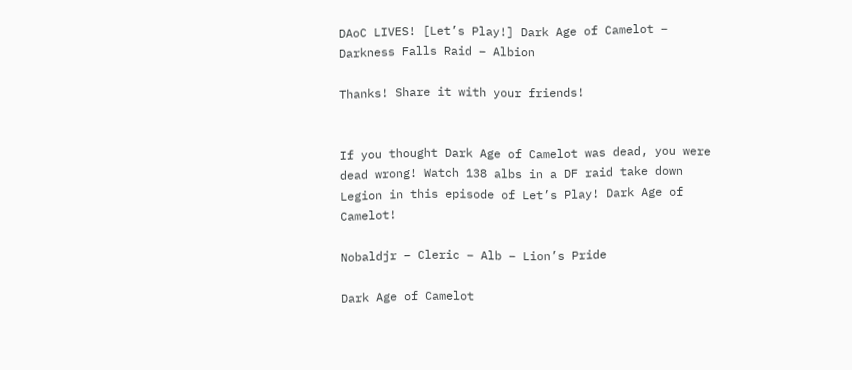DAoC LIVES! [Let’s Play!] Dark Age of Camelot – Darkness Falls Raid – Albion

Thanks! Share it with your friends!


If you thought Dark Age of Camelot was dead, you were dead wrong! Watch 138 albs in a DF raid take down Legion in this episode of Let’s Play! Dark Age of Camelot!

Nobaldjr – Cleric – Alb – Lion’s Pride

Dark Age of Camelot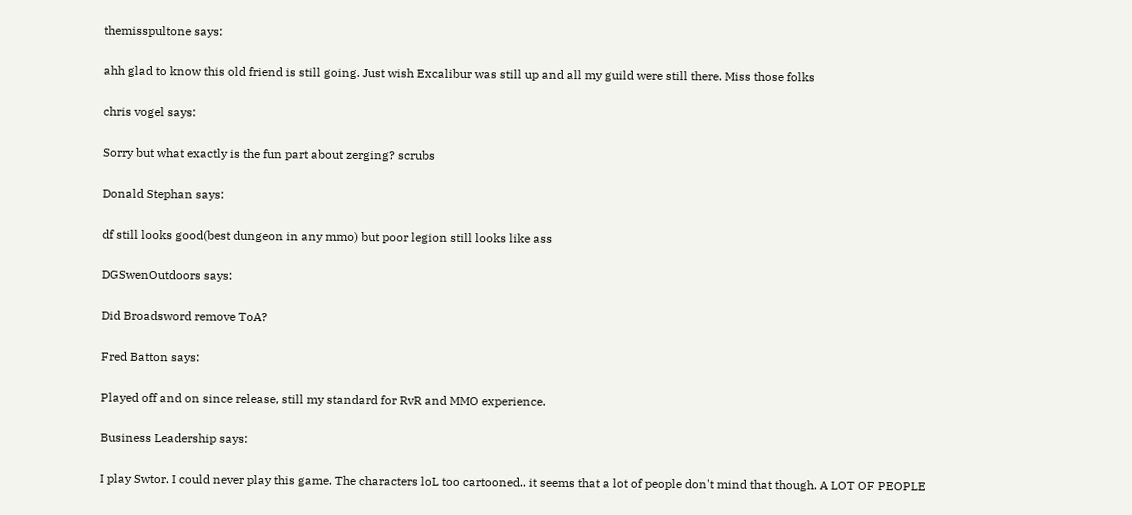themisspultone says:

ahh glad to know this old friend is still going. Just wish Excalibur was still up and all my guild were still there. Miss those folks

chris vogel says:

Sorry but what exactly is the fun part about zerging? scrubs

Donald Stephan says:

df still looks good(best dungeon in any mmo) but poor legion still looks like ass

DGSwenOutdoors says:

Did Broadsword remove ToA?

Fred Batton says:

Played off and on since release, still my standard for RvR and MMO experience.

Business Leadership says:

I play Swtor. I could never play this game. The characters loL too cartooned.. it seems that a lot of people don't mind that though. A LOT OF PEOPLE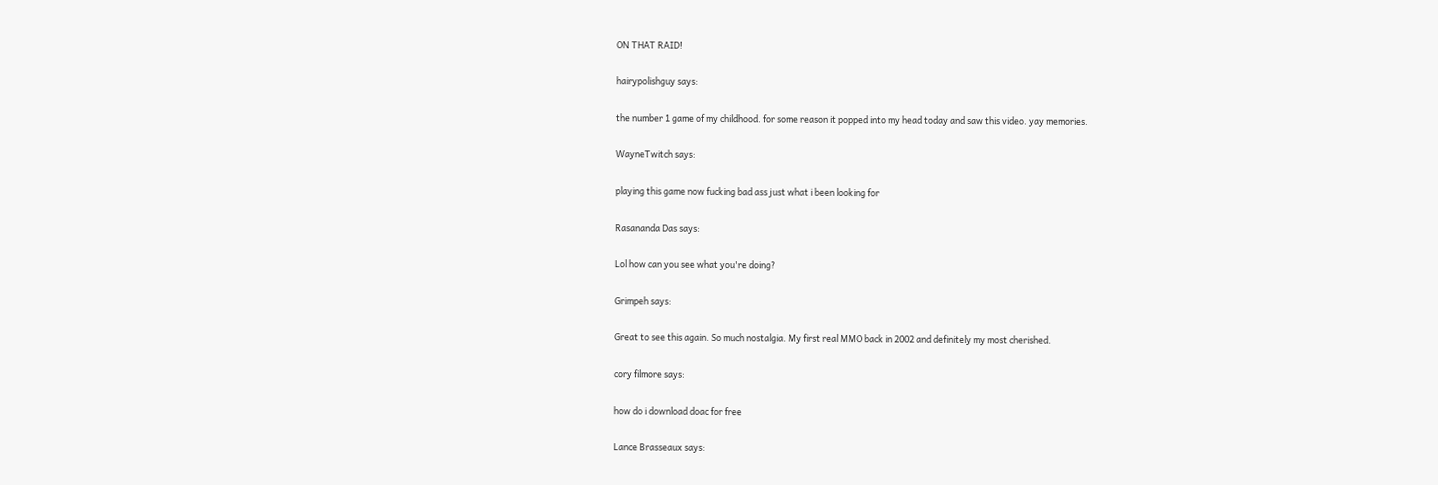ON THAT RAID!

hairypolishguy says:

the number 1 game of my childhood. for some reason it popped into my head today and saw this video. yay memories.

WayneTwitch says:

playing this game now fucking bad ass just what i been looking for

Rasananda Das says:

Lol how can you see what you're doing?

Grimpeh says:

Great to see this again. So much nostalgia. My first real MMO back in 2002 and definitely my most cherished.

cory filmore says:

how do i download doac for free

Lance Brasseaux says: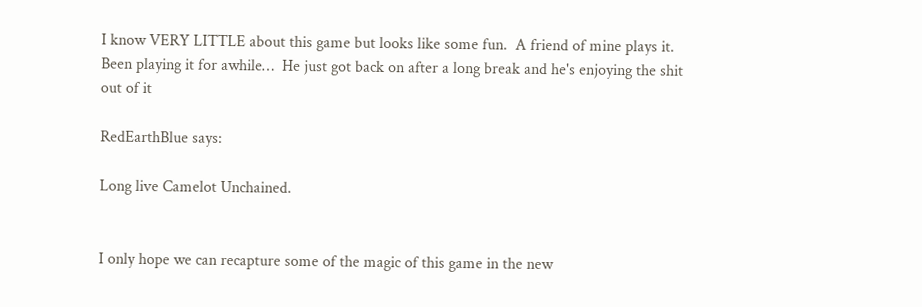I know VERY LITTLE about this game but looks like some fun.  A friend of mine plays it. Been playing it for awhile…  He just got back on after a long break and he's enjoying the shit out of it

RedEarthBlue says:

Long live Camelot Unchained.


I only hope we can recapture some of the magic of this game in the new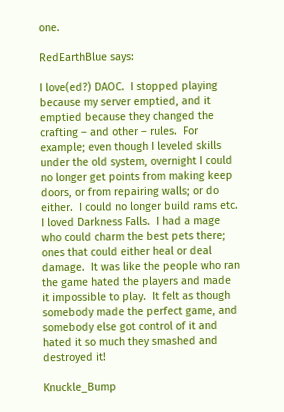one.

RedEarthBlue says:

I love(ed?) DAOC.  I stopped playing because my server emptied, and it emptied because they changed the crafting – and other – rules.  For example; even though I leveled skills under the old system, overnight I could no longer get points from making keep doors, or from repairing walls; or do either.  I could no longer build rams etc.  I loved Darkness Falls.  I had a mage who could charm the best pets there; ones that could either heal or deal damage.  It was like the people who ran the game hated the players and made it impossible to play.  It felt as though somebody made the perfect game, and somebody else got control of it and hated it so much they smashed and destroyed it!

Knuckle_Bump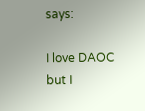says:

I love DAOC but I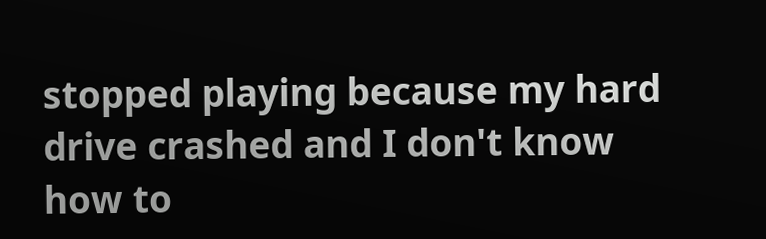stopped playing because my hard drive crashed and I don't know how to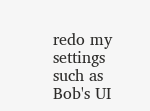redo my settings such as Bob's UI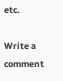etc.

Write a comment